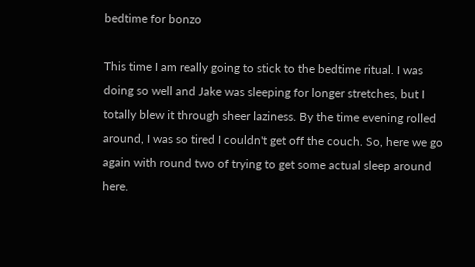bedtime for bonzo

This time I am really going to stick to the bedtime ritual. I was doing so well and Jake was sleeping for longer stretches, but I totally blew it through sheer laziness. By the time evening rolled around, I was so tired I couldn't get off the couch. So, here we go again with round two of trying to get some actual sleep around here.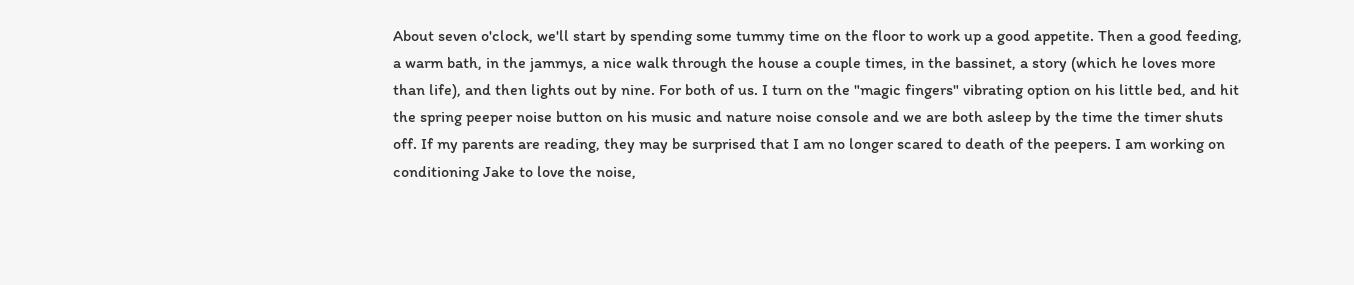About seven o'clock, we'll start by spending some tummy time on the floor to work up a good appetite. Then a good feeding, a warm bath, in the jammys, a nice walk through the house a couple times, in the bassinet, a story (which he loves more than life), and then lights out by nine. For both of us. I turn on the "magic fingers" vibrating option on his little bed, and hit the spring peeper noise button on his music and nature noise console and we are both asleep by the time the timer shuts off. If my parents are reading, they may be surprised that I am no longer scared to death of the peepers. I am working on conditioning Jake to love the noise,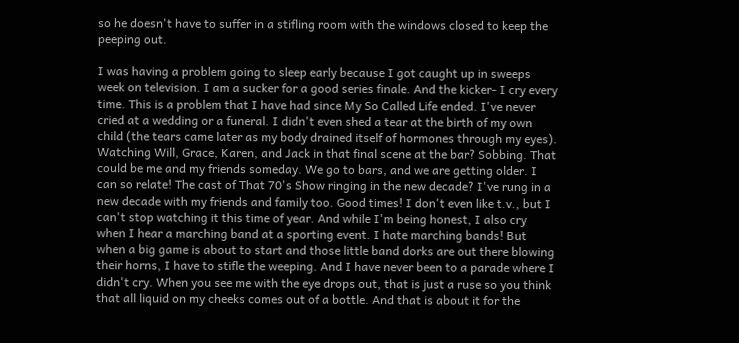so he doesn't have to suffer in a stifling room with the windows closed to keep the peeping out.

I was having a problem going to sleep early because I got caught up in sweeps week on television. I am a sucker for a good series finale. And the kicker- I cry every time. This is a problem that I have had since My So Called Life ended. I've never cried at a wedding or a funeral. I didn't even shed a tear at the birth of my own child (the tears came later as my body drained itself of hormones through my eyes). Watching Will, Grace, Karen, and Jack in that final scene at the bar? Sobbing. That could be me and my friends someday. We go to bars, and we are getting older. I can so relate! The cast of That 70's Show ringing in the new decade? I've rung in a new decade with my friends and family too. Good times! I don't even like t.v., but I can't stop watching it this time of year. And while I'm being honest, I also cry when I hear a marching band at a sporting event. I hate marching bands! But when a big game is about to start and those little band dorks are out there blowing their horns, I have to stifle the weeping. And I have never been to a parade where I didn't cry. When you see me with the eye drops out, that is just a ruse so you think that all liquid on my cheeks comes out of a bottle. And that is about it for the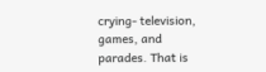crying- television, games, and parades. That is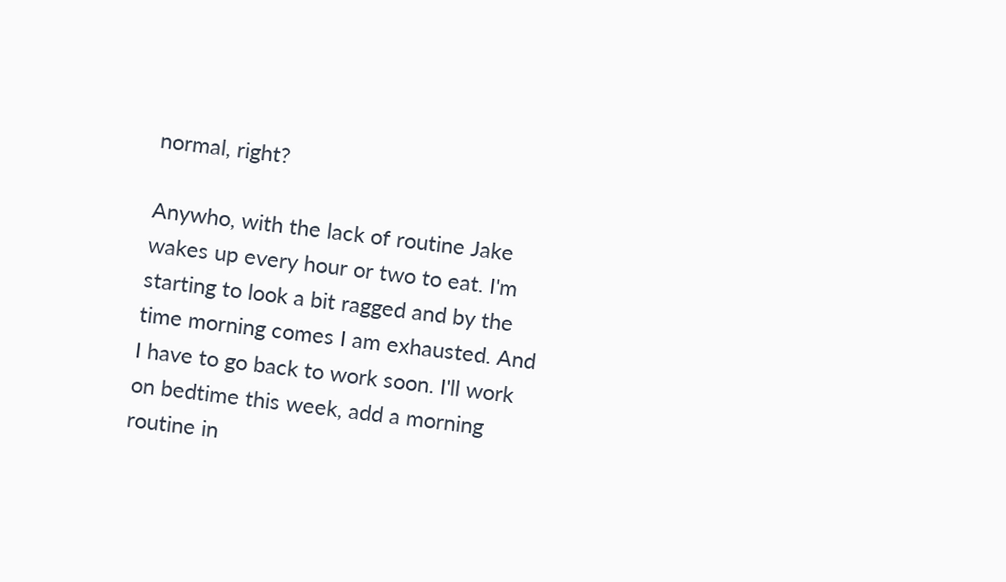normal, right?

Anywho, with the lack of routine Jake wakes up every hour or two to eat. I'm starting to look a bit ragged and by the time morning comes I am exhausted. And I have to go back to work soon. I'll work on bedtime this week, add a morning routine in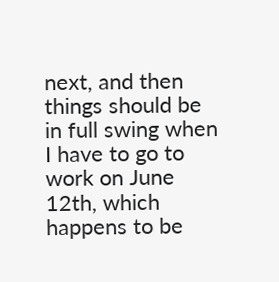next, and then things should be in full swing when I have to go to work on June 12th, which happens to be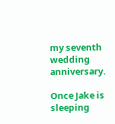my seventh wedding anniversary.

Once Jake is sleeping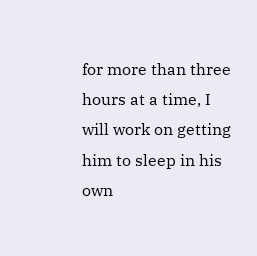for more than three hours at a time, I will work on getting him to sleep in his own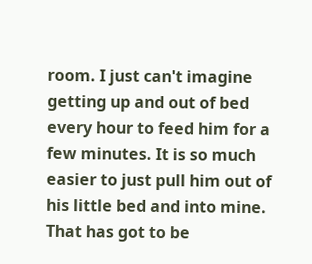room. I just can't imagine getting up and out of bed every hour to feed him for a few minutes. It is so much easier to just pull him out of his little bed and into mine. That has got to be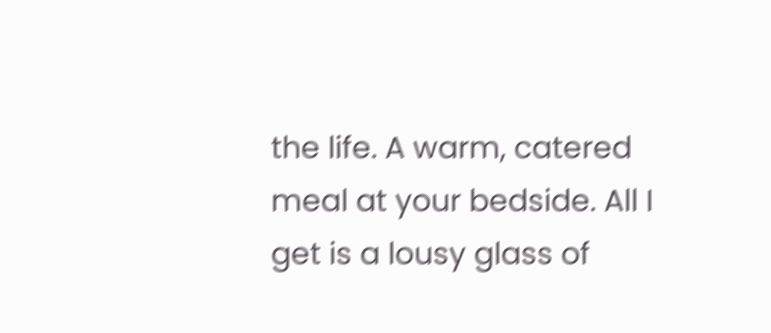the life. A warm, catered meal at your bedside. All I get is a lousy glass of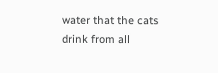water that the cats drink from all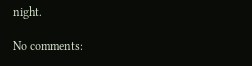night.

No comments: